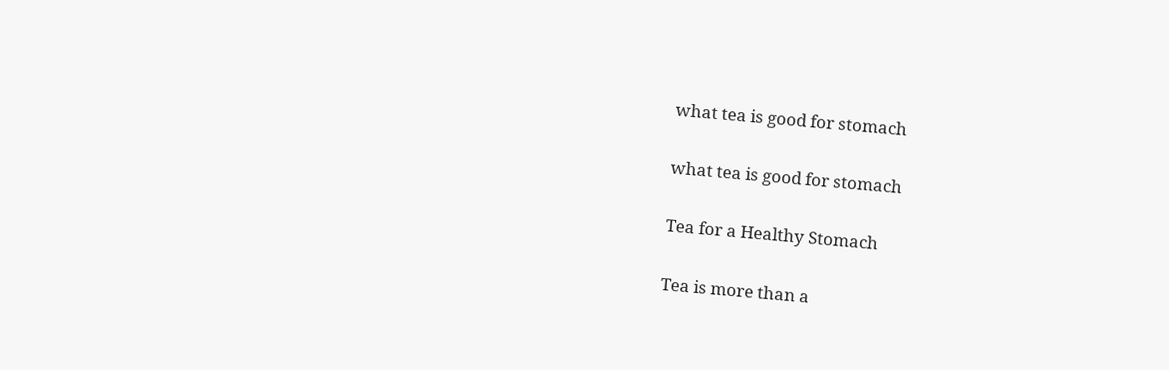what tea is good for stomach

what tea is good for stomach

Tea for a Healthy Stomach

Tea is more than a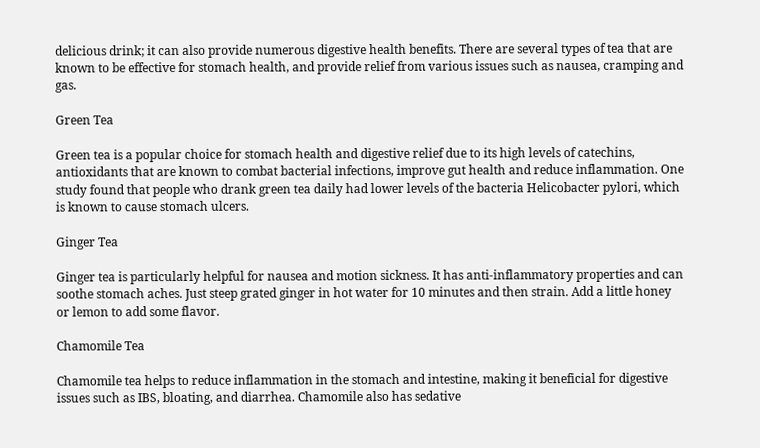delicious drink; it can also provide numerous digestive health benefits. There are several types of tea that are known to be effective for stomach health, and provide relief from various issues such as nausea, cramping and gas.

Green Tea

Green tea is a popular choice for stomach health and digestive relief due to its high levels of catechins, antioxidants that are known to combat bacterial infections, improve gut health and reduce inflammation. One study found that people who drank green tea daily had lower levels of the bacteria Helicobacter pylori, which is known to cause stomach ulcers.

Ginger Tea

Ginger tea is particularly helpful for nausea and motion sickness. It has anti-inflammatory properties and can soothe stomach aches. Just steep grated ginger in hot water for 10 minutes and then strain. Add a little honey or lemon to add some flavor.

Chamomile Tea

Chamomile tea helps to reduce inflammation in the stomach and intestine, making it beneficial for digestive issues such as IBS, bloating, and diarrhea. Chamomile also has sedative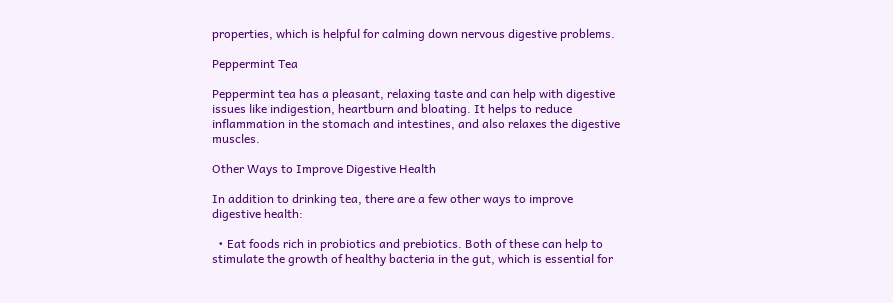properties, which is helpful for calming down nervous digestive problems.

Peppermint Tea

Peppermint tea has a pleasant, relaxing taste and can help with digestive issues like indigestion, heartburn and bloating. It helps to reduce inflammation in the stomach and intestines, and also relaxes the digestive muscles.

Other Ways to Improve Digestive Health

In addition to drinking tea, there are a few other ways to improve digestive health:

  • Eat foods rich in probiotics and prebiotics. Both of these can help to stimulate the growth of healthy bacteria in the gut, which is essential for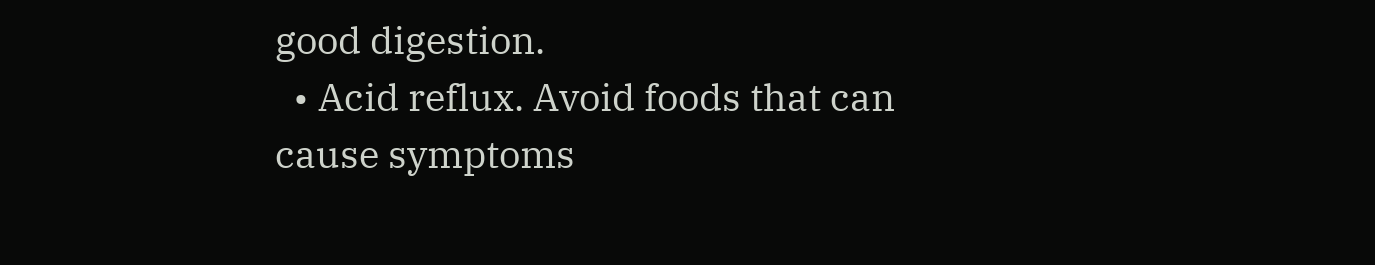good digestion.
  • Acid reflux. Avoid foods that can cause symptoms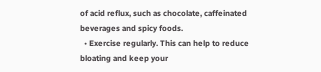of acid reflux, such as chocolate, caffeinated beverages and spicy foods.
  • Exercise regularly. This can help to reduce bloating and keep your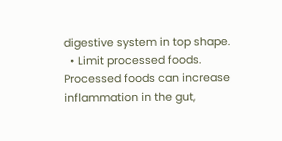digestive system in top shape.
  • Limit processed foods. Processed foods can increase inflammation in the gut,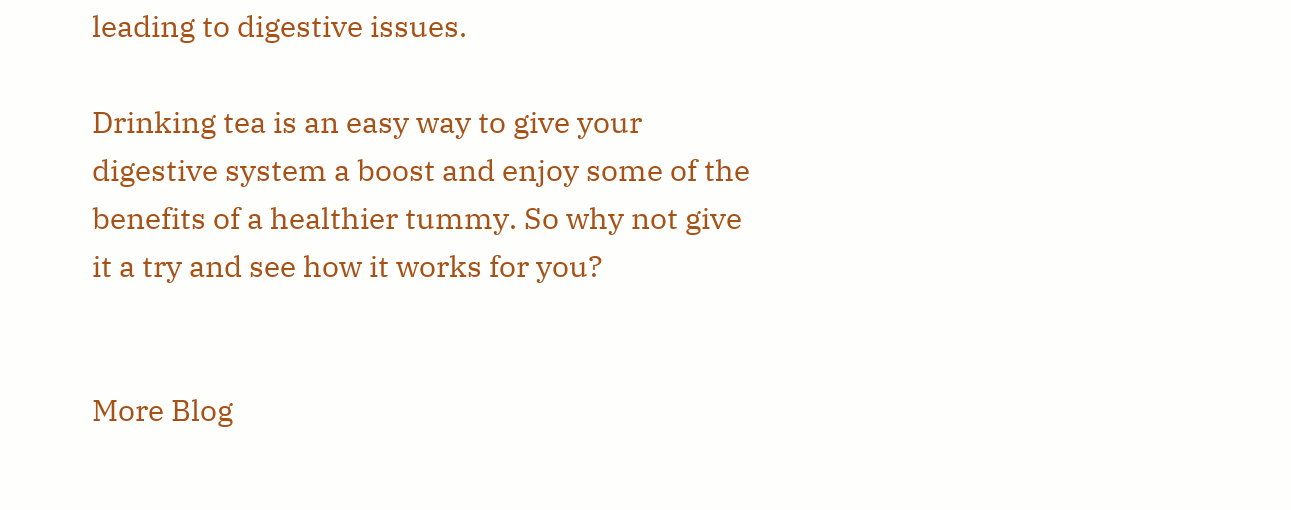leading to digestive issues.

Drinking tea is an easy way to give your digestive system a boost and enjoy some of the benefits of a healthier tummy. So why not give it a try and see how it works for you?


More Blog